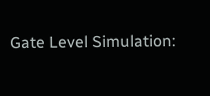Gate Level Simulation: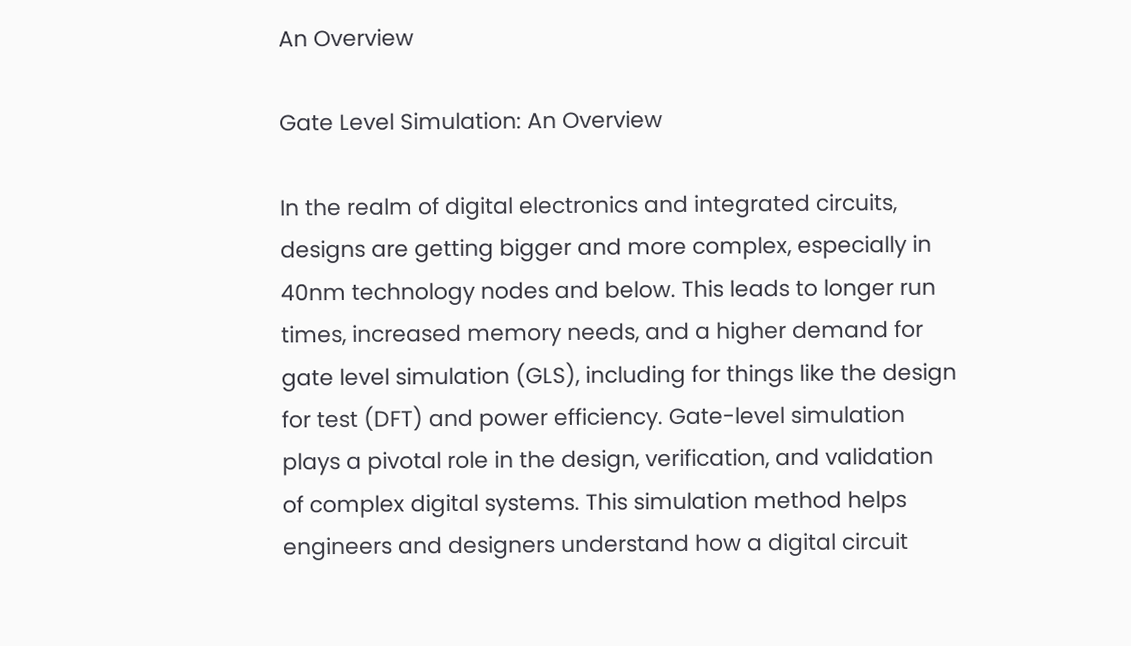An Overview

Gate Level Simulation: An Overview

In the realm of digital electronics and integrated circuits, designs are getting bigger and more complex, especially in 40nm technology nodes and below. This leads to longer run times, increased memory needs, and a higher demand for gate level simulation (GLS), including for things like the design for test (DFT) and power efficiency. Gate-level simulation plays a pivotal role in the design, verification, and validation of complex digital systems. This simulation method helps engineers and designers understand how a digital circuit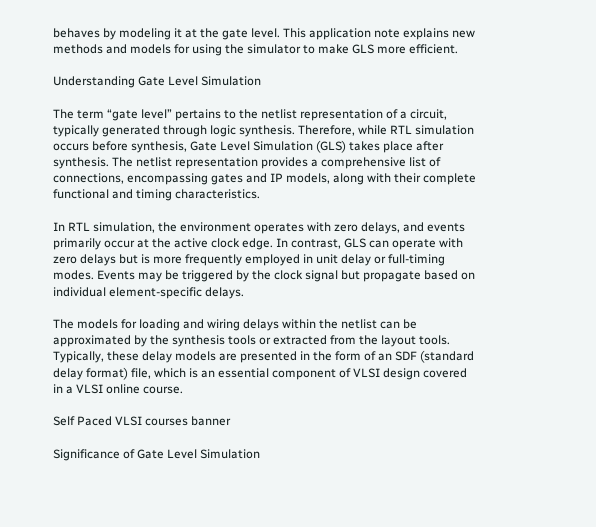behaves by modeling it at the gate level. This application note explains new methods and models for using the simulator to make GLS more efficient.

Understanding Gate Level Simulation

The term “gate level” pertains to the netlist representation of a circuit, typically generated through logic synthesis. Therefore, while RTL simulation occurs before synthesis, Gate Level Simulation (GLS) takes place after synthesis. The netlist representation provides a comprehensive list of connections, encompassing gates and IP models, along with their complete functional and timing characteristics.

In RTL simulation, the environment operates with zero delays, and events primarily occur at the active clock edge. In contrast, GLS can operate with zero delays but is more frequently employed in unit delay or full-timing modes. Events may be triggered by the clock signal but propagate based on individual element-specific delays.

The models for loading and wiring delays within the netlist can be approximated by the synthesis tools or extracted from the layout tools. Typically, these delay models are presented in the form of an SDF (standard delay format) file, which is an essential component of VLSI design covered in a VLSI online course.

Self Paced VLSI courses banner

Significance of Gate Level Simulation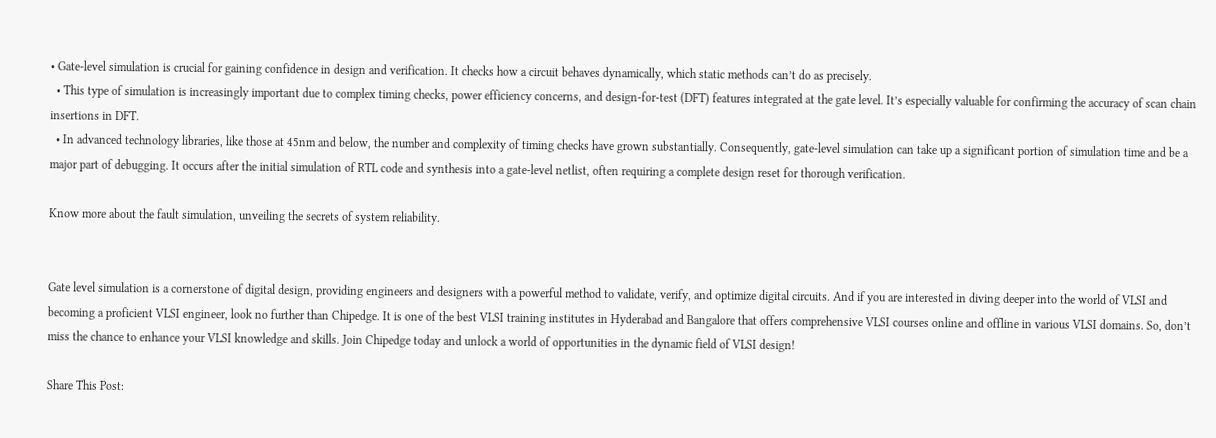• Gate-level simulation is crucial for gaining confidence in design and verification. It checks how a circuit behaves dynamically, which static methods can’t do as precisely.
  • This type of simulation is increasingly important due to complex timing checks, power efficiency concerns, and design-for-test (DFT) features integrated at the gate level. It’s especially valuable for confirming the accuracy of scan chain insertions in DFT.
  • In advanced technology libraries, like those at 45nm and below, the number and complexity of timing checks have grown substantially. Consequently, gate-level simulation can take up a significant portion of simulation time and be a major part of debugging. It occurs after the initial simulation of RTL code and synthesis into a gate-level netlist, often requiring a complete design reset for thorough verification.

Know more about the fault simulation, unveiling the secrets of system reliability.


Gate level simulation is a cornerstone of digital design, providing engineers and designers with a powerful method to validate, verify, and optimize digital circuits. And if you are interested in diving deeper into the world of VLSI and becoming a proficient VLSI engineer, look no further than Chipedge. It is one of the best VLSI training institutes in Hyderabad and Bangalore that offers comprehensive VLSI courses online and offline in various VLSI domains. So, don’t miss the chance to enhance your VLSI knowledge and skills. Join Chipedge today and unlock a world of opportunities in the dynamic field of VLSI design!

Share This Post: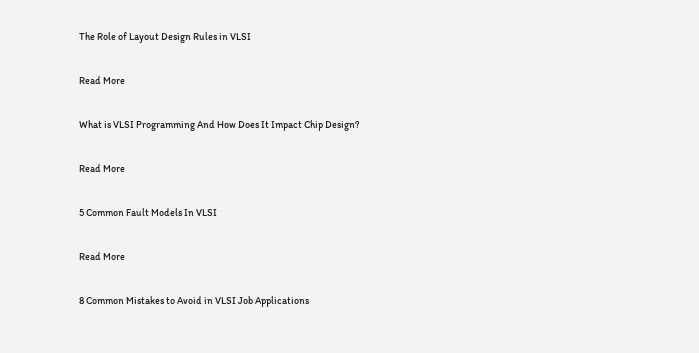The Role of Layout Design Rules in VLSI

Read More

What is VLSI Programming And How Does It Impact Chip Design?

Read More

5 Common Fault Models In VLSI

Read More

8 Common Mistakes to Avoid in VLSI Job Applications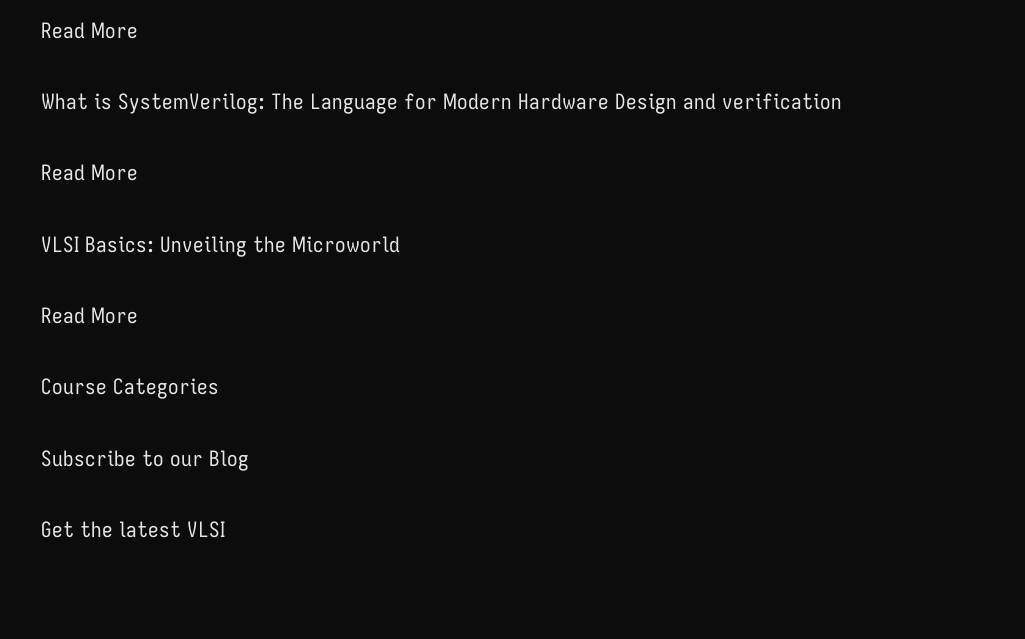Read More

What is SystemVerilog: The Language for Modern Hardware Design and verification

Read More

VLSI Basics: Unveiling the Microworld

Read More

Course Categories

Subscribe to our Blog

Get the latest VLSI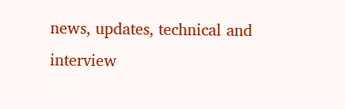news, updates, technical and interview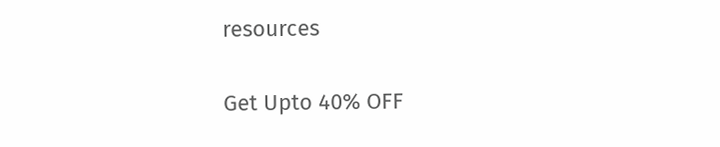resources

Get Upto 40% OFF